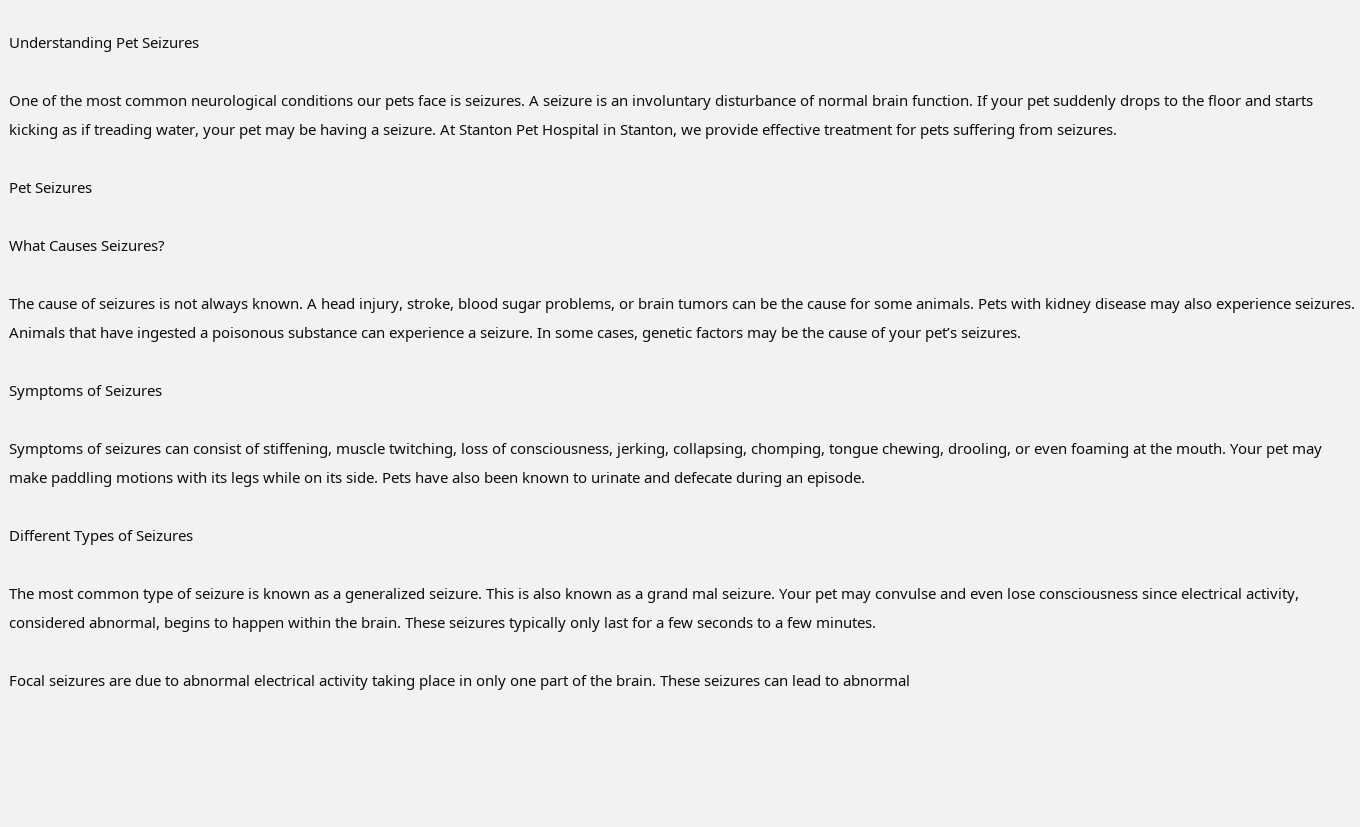Understanding Pet Seizures

One of the most common neurological conditions our pets face is seizures. A seizure is an involuntary disturbance of normal brain function. If your pet suddenly drops to the floor and starts kicking as if treading water, your pet may be having a seizure. At Stanton Pet Hospital in Stanton, we provide effective treatment for pets suffering from seizures.

Pet Seizures

What Causes Seizures?

The cause of seizures is not always known. A head injury, stroke, blood sugar problems, or brain tumors can be the cause for some animals. Pets with kidney disease may also experience seizures. Animals that have ingested a poisonous substance can experience a seizure. In some cases, genetic factors may be the cause of your pet’s seizures.

Symptoms of Seizures

Symptoms of seizures can consist of stiffening, muscle twitching, loss of consciousness, jerking, collapsing, chomping, tongue chewing, drooling, or even foaming at the mouth. Your pet may make paddling motions with its legs while on its side. Pets have also been known to urinate and defecate during an episode.

Different Types of Seizures

The most common type of seizure is known as a generalized seizure. This is also known as a grand mal seizure. Your pet may convulse and even lose consciousness since electrical activity, considered abnormal, begins to happen within the brain. These seizures typically only last for a few seconds to a few minutes.

Focal seizures are due to abnormal electrical activity taking place in only one part of the brain. These seizures can lead to abnormal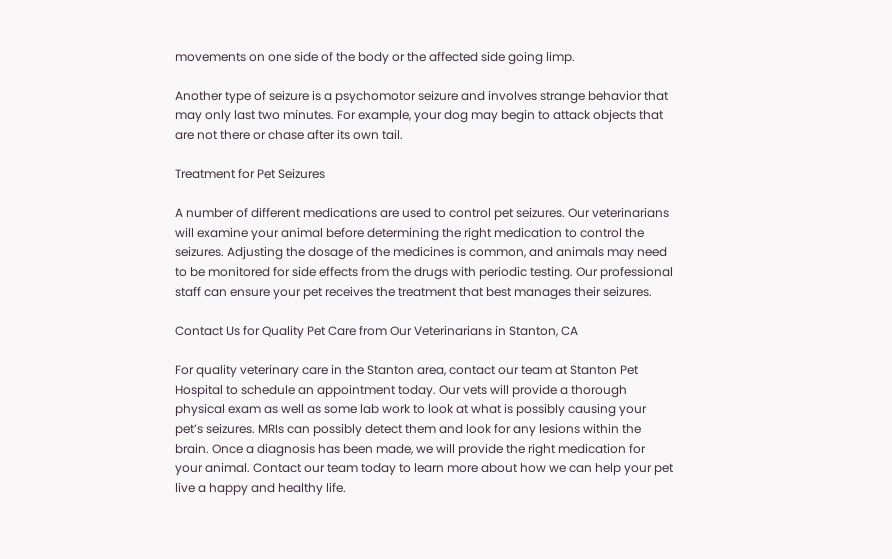movements on one side of the body or the affected side going limp.

Another type of seizure is a psychomotor seizure and involves strange behavior that may only last two minutes. For example, your dog may begin to attack objects that are not there or chase after its own tail.

Treatment for Pet Seizures

A number of different medications are used to control pet seizures. Our veterinarians will examine your animal before determining the right medication to control the seizures. Adjusting the dosage of the medicines is common, and animals may need to be monitored for side effects from the drugs with periodic testing. Our professional staff can ensure your pet receives the treatment that best manages their seizures.

Contact Us for Quality Pet Care from Our Veterinarians in Stanton, CA

For quality veterinary care in the Stanton area, contact our team at Stanton Pet Hospital to schedule an appointment today. Our vets will provide a thorough physical exam as well as some lab work to look at what is possibly causing your pet’s seizures. MRIs can possibly detect them and look for any lesions within the brain. Once a diagnosis has been made, we will provide the right medication for your animal. Contact our team today to learn more about how we can help your pet live a happy and healthy life.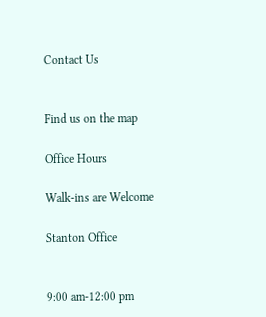Contact Us


Find us on the map

Office Hours

Walk-ins are Welcome

Stanton Office


9:00 am-12:00 pm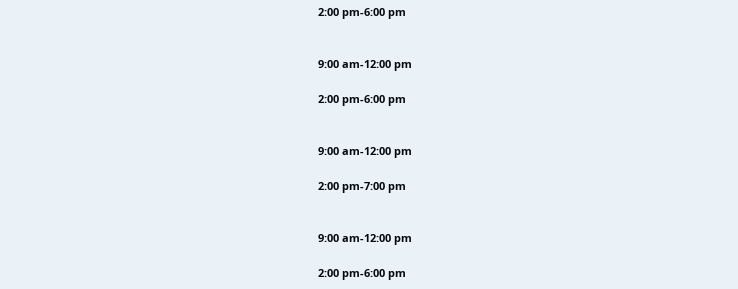2:00 pm-6:00 pm


9:00 am-12:00 pm

2:00 pm-6:00 pm


9:00 am-12:00 pm

2:00 pm-7:00 pm


9:00 am-12:00 pm

2:00 pm-6:00 pm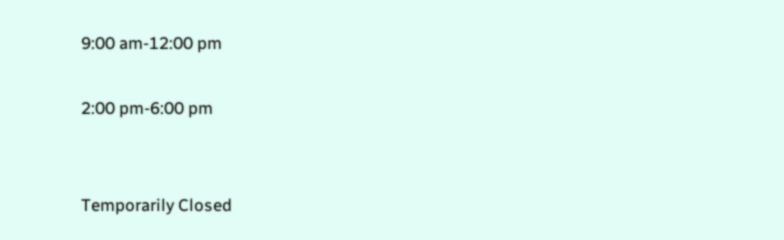9:00 am-12:00 pm

2:00 pm-6:00 pm


Temporarily Closed